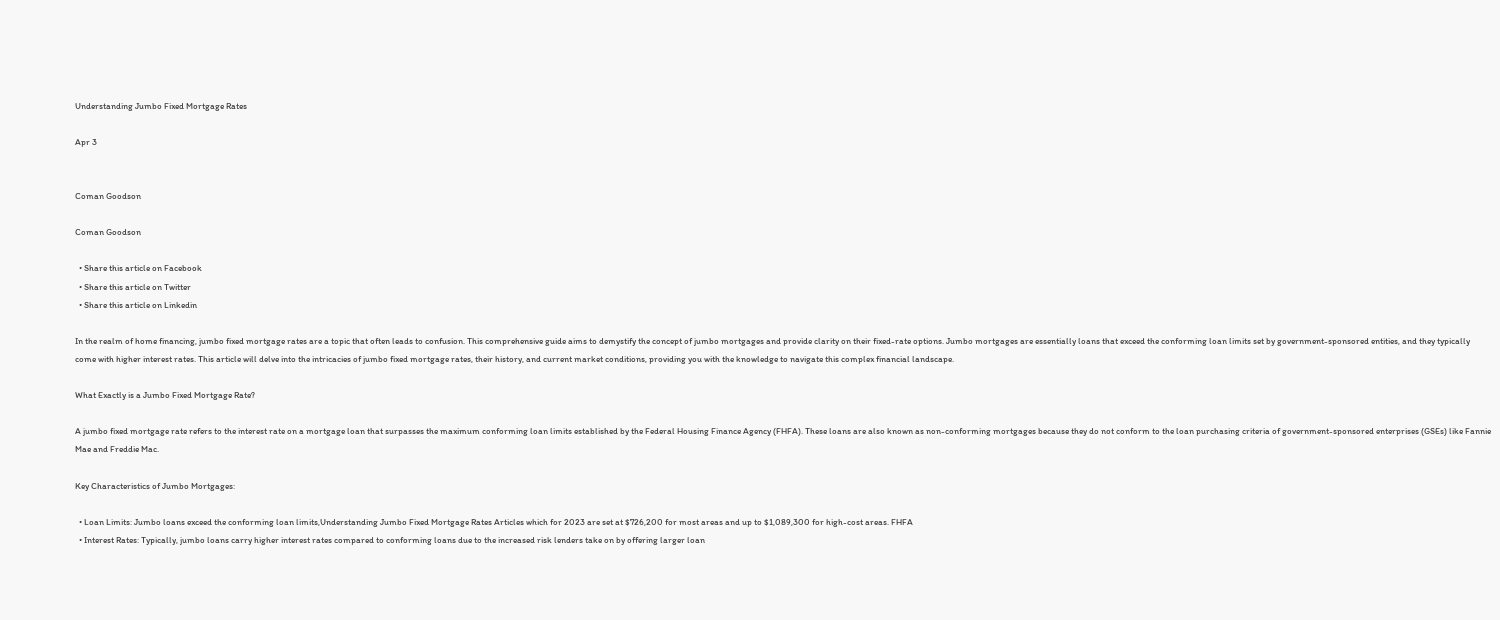Understanding Jumbo Fixed Mortgage Rates

Apr 3


Coman Goodson

Coman Goodson

  • Share this article on Facebook
  • Share this article on Twitter
  • Share this article on Linkedin

In the realm of home financing, jumbo fixed mortgage rates are a topic that often leads to confusion. This comprehensive guide aims to demystify the concept of jumbo mortgages and provide clarity on their fixed-rate options. Jumbo mortgages are essentially loans that exceed the conforming loan limits set by government-sponsored entities, and they typically come with higher interest rates. This article will delve into the intricacies of jumbo fixed mortgage rates, their history, and current market conditions, providing you with the knowledge to navigate this complex financial landscape.

What Exactly is a Jumbo Fixed Mortgage Rate?

A jumbo fixed mortgage rate refers to the interest rate on a mortgage loan that surpasses the maximum conforming loan limits established by the Federal Housing Finance Agency (FHFA). These loans are also known as non-conforming mortgages because they do not conform to the loan purchasing criteria of government-sponsored enterprises (GSEs) like Fannie Mae and Freddie Mac.

Key Characteristics of Jumbo Mortgages:

  • Loan Limits: Jumbo loans exceed the conforming loan limits,Understanding Jumbo Fixed Mortgage Rates Articles which for 2023 are set at $726,200 for most areas and up to $1,089,300 for high-cost areas. FHFA
  • Interest Rates: Typically, jumbo loans carry higher interest rates compared to conforming loans due to the increased risk lenders take on by offering larger loan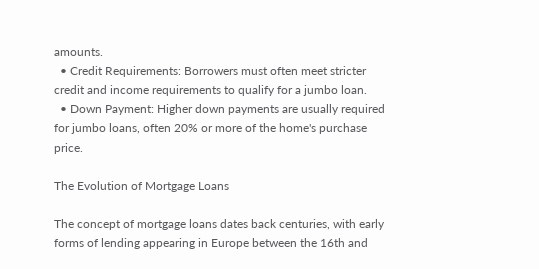amounts.
  • Credit Requirements: Borrowers must often meet stricter credit and income requirements to qualify for a jumbo loan.
  • Down Payment: Higher down payments are usually required for jumbo loans, often 20% or more of the home's purchase price.

The Evolution of Mortgage Loans

The concept of mortgage loans dates back centuries, with early forms of lending appearing in Europe between the 16th and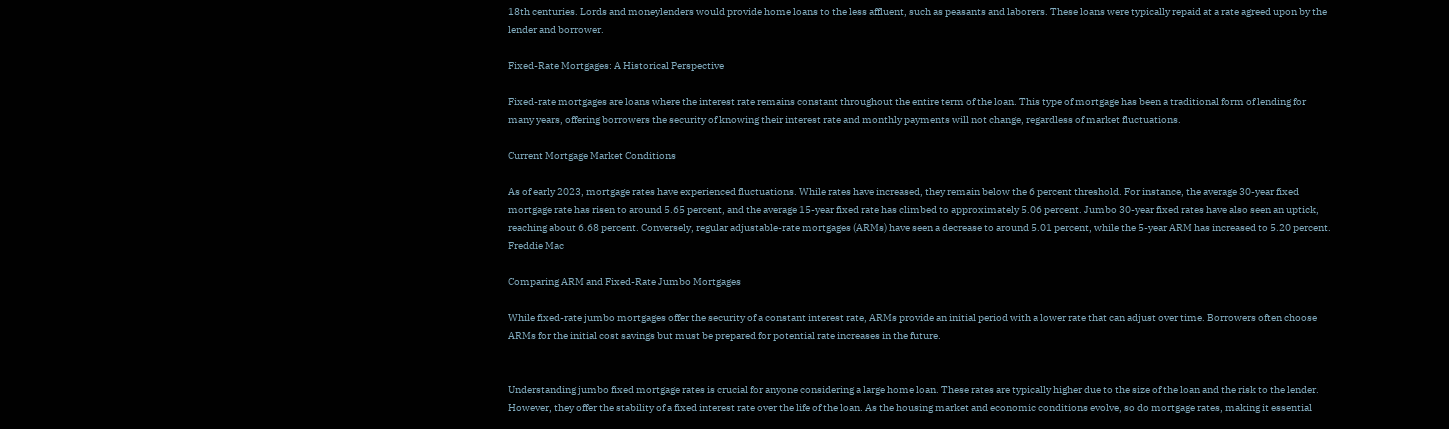18th centuries. Lords and moneylenders would provide home loans to the less affluent, such as peasants and laborers. These loans were typically repaid at a rate agreed upon by the lender and borrower.

Fixed-Rate Mortgages: A Historical Perspective

Fixed-rate mortgages are loans where the interest rate remains constant throughout the entire term of the loan. This type of mortgage has been a traditional form of lending for many years, offering borrowers the security of knowing their interest rate and monthly payments will not change, regardless of market fluctuations.

Current Mortgage Market Conditions

As of early 2023, mortgage rates have experienced fluctuations. While rates have increased, they remain below the 6 percent threshold. For instance, the average 30-year fixed mortgage rate has risen to around 5.65 percent, and the average 15-year fixed rate has climbed to approximately 5.06 percent. Jumbo 30-year fixed rates have also seen an uptick, reaching about 6.68 percent. Conversely, regular adjustable-rate mortgages (ARMs) have seen a decrease to around 5.01 percent, while the 5-year ARM has increased to 5.20 percent. Freddie Mac

Comparing ARM and Fixed-Rate Jumbo Mortgages

While fixed-rate jumbo mortgages offer the security of a constant interest rate, ARMs provide an initial period with a lower rate that can adjust over time. Borrowers often choose ARMs for the initial cost savings but must be prepared for potential rate increases in the future.


Understanding jumbo fixed mortgage rates is crucial for anyone considering a large home loan. These rates are typically higher due to the size of the loan and the risk to the lender. However, they offer the stability of a fixed interest rate over the life of the loan. As the housing market and economic conditions evolve, so do mortgage rates, making it essential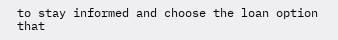to stay informed and choose the loan option that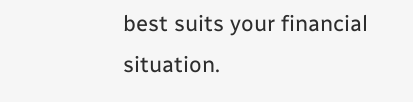best suits your financial situation.